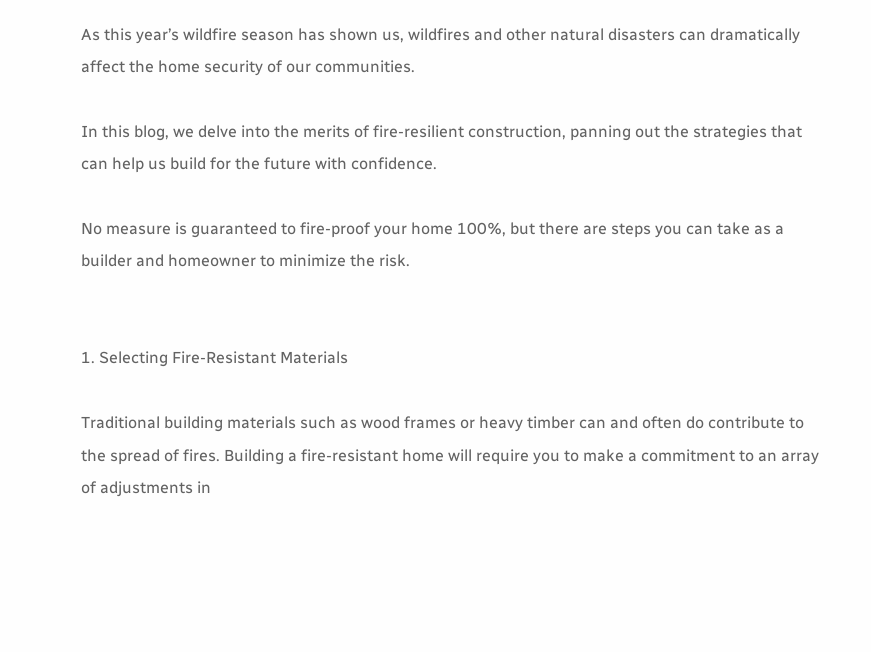As this year’s wildfire season has shown us, wildfires and other natural disasters can dramatically affect the home security of our communities.

In this blog, we delve into the merits of fire-resilient construction, panning out the strategies that can help us build for the future with confidence.

No measure is guaranteed to fire-proof your home 100%, but there are steps you can take as a builder and homeowner to minimize the risk.


1. Selecting Fire-Resistant Materials

Traditional building materials such as wood frames or heavy timber can and often do contribute to the spread of fires. Building a fire-resistant home will require you to make a commitment to an array of adjustments in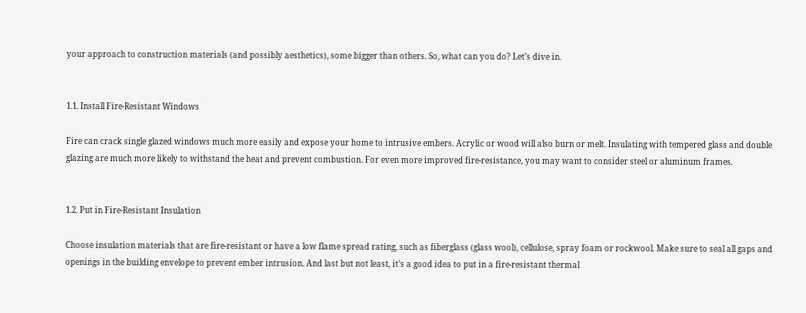your approach to construction materials (and possibly aesthetics), some bigger than others. So, what can you do? Let’s dive in.


1.1. Install Fire-Resistant Windows

Fire can crack single glazed windows much more easily and expose your home to intrusive embers. Acrylic or wood will also burn or melt. Insulating with tempered glass and double glazing are much more likely to withstand the heat and prevent combustion. For even more improved fire-resistance, you may want to consider steel or aluminum frames.


1.2. Put in Fire-Resistant Insulation

Choose insulation materials that are fire-resistant or have a low flame spread rating, such as fiberglass (glass wool), cellulose, spray foam or rockwool. Make sure to seal all gaps and openings in the building envelope to prevent ember intrusion. And last but not least, it’s a good idea to put in a fire-resistant thermal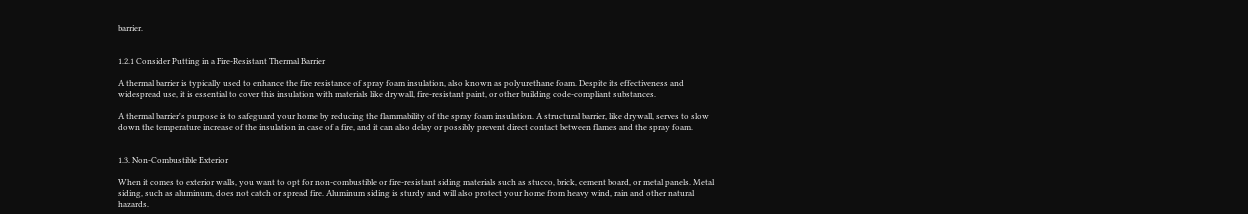barrier.


1.2.1 Consider Putting in a Fire-Resistant Thermal Barrier

A thermal barrier is typically used to enhance the fire resistance of spray foam insulation, also known as polyurethane foam. Despite its effectiveness and widespread use, it is essential to cover this insulation with materials like drywall, fire-resistant paint, or other building code-compliant substances.

A thermal barrier's purpose is to safeguard your home by reducing the flammability of the spray foam insulation. A structural barrier, like drywall, serves to slow down the temperature increase of the insulation in case of a fire, and it can also delay or possibly prevent direct contact between flames and the spray foam.


1.3. Non-Combustible Exterior

When it comes to exterior walls, you want to opt for non-combustible or fire-resistant siding materials such as stucco, brick, cement board, or metal panels. Metal siding, such as aluminum, does not catch or spread fire. Aluminum siding is sturdy and will also protect your home from heavy wind, rain and other natural hazards.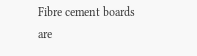Fibre cement boards are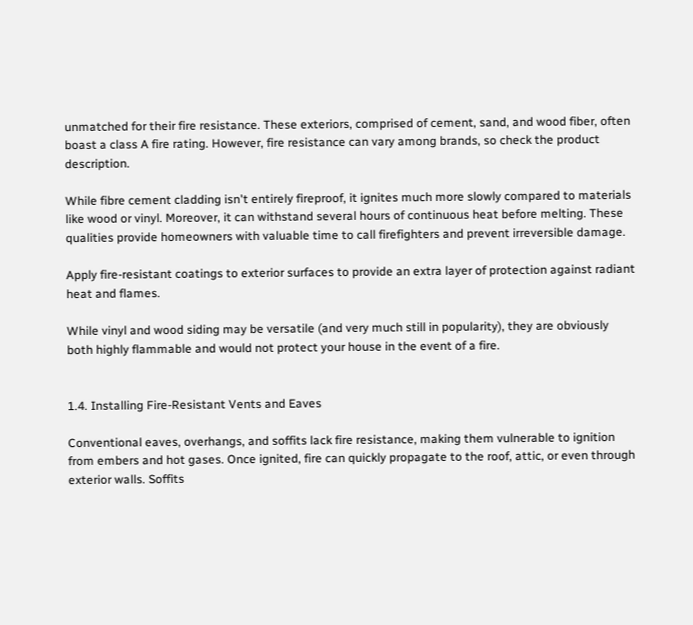unmatched for their fire resistance. These exteriors, comprised of cement, sand, and wood fiber, often boast a class A fire rating. However, fire resistance can vary among brands, so check the product description.

While fibre cement cladding isn't entirely fireproof, it ignites much more slowly compared to materials like wood or vinyl. Moreover, it can withstand several hours of continuous heat before melting. These qualities provide homeowners with valuable time to call firefighters and prevent irreversible damage.

Apply fire-resistant coatings to exterior surfaces to provide an extra layer of protection against radiant heat and flames.

While vinyl and wood siding may be versatile (and very much still in popularity), they are obviously both highly flammable and would not protect your house in the event of a fire.


1.4. Installing Fire-Resistant Vents and Eaves

Conventional eaves, overhangs, and soffits lack fire resistance, making them vulnerable to ignition from embers and hot gases. Once ignited, fire can quickly propagate to the roof, attic, or even through exterior walls. Soffits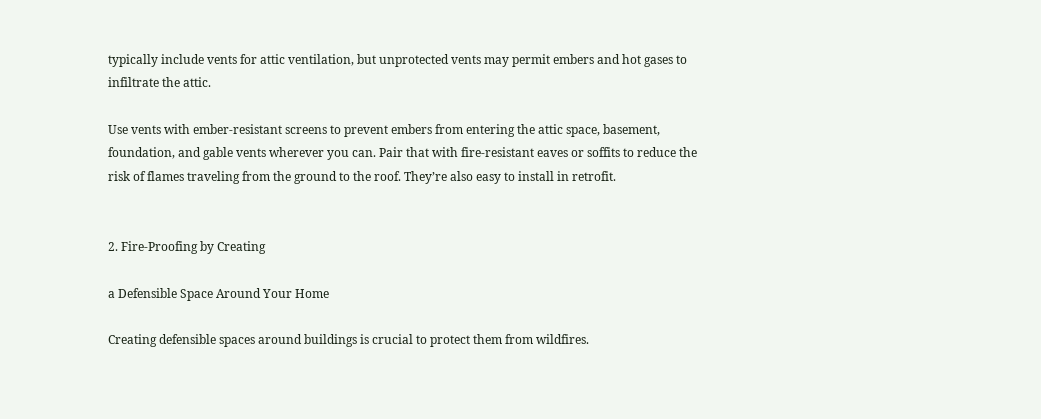typically include vents for attic ventilation, but unprotected vents may permit embers and hot gases to infiltrate the attic.

Use vents with ember-resistant screens to prevent embers from entering the attic space, basement, foundation, and gable vents wherever you can. Pair that with fire-resistant eaves or soffits to reduce the risk of flames traveling from the ground to the roof. They’re also easy to install in retrofit.


2. Fire-Proofing by Creating

a Defensible Space Around Your Home

Creating defensible spaces around buildings is crucial to protect them from wildfires.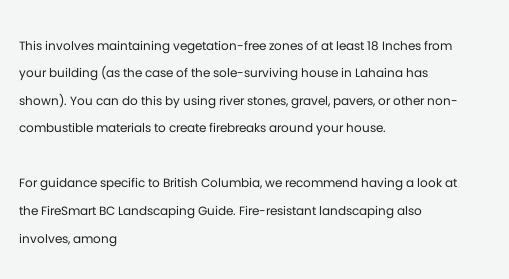This involves maintaining vegetation-free zones of at least 18 Inches from your building (as the case of the sole-surviving house in Lahaina has shown). You can do this by using river stones, gravel, pavers, or other non-combustible materials to create firebreaks around your house.

For guidance specific to British Columbia, we recommend having a look at the FireSmart BC Landscaping Guide. Fire-resistant landscaping also involves, among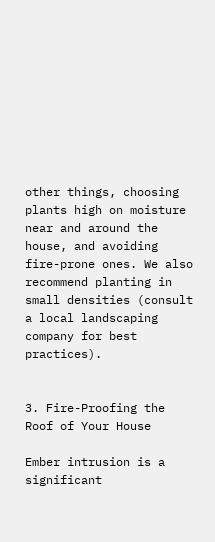other things, choosing plants high on moisture near and around the house, and avoiding fire-prone ones. We also recommend planting in small densities (consult a local landscaping company for best practices).


3. Fire-Proofing the Roof of Your House

Ember intrusion is a significant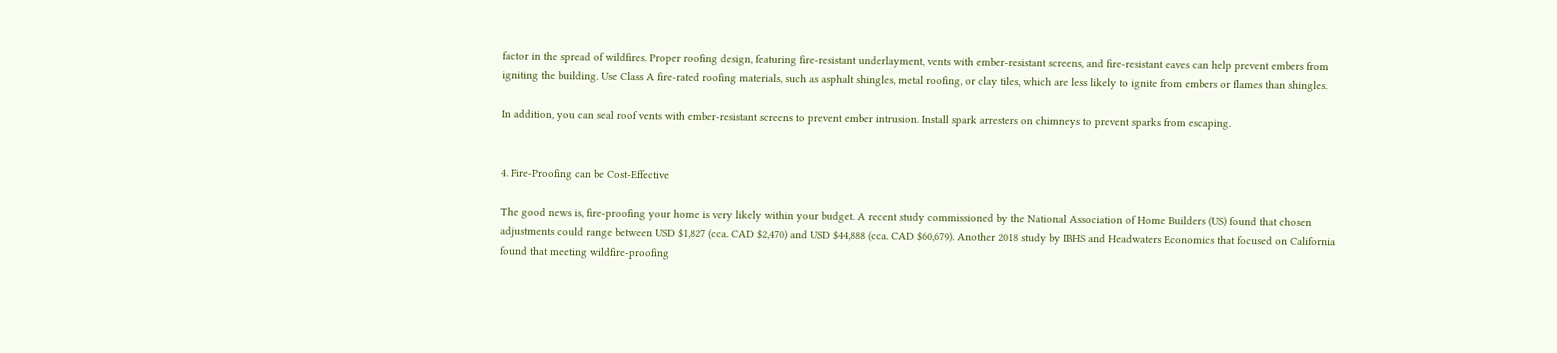factor in the spread of wildfires. Proper roofing design, featuring fire-resistant underlayment, vents with ember-resistant screens, and fire-resistant eaves can help prevent embers from igniting the building. Use Class A fire-rated roofing materials, such as asphalt shingles, metal roofing, or clay tiles, which are less likely to ignite from embers or flames than shingles.

In addition, you can seal roof vents with ember-resistant screens to prevent ember intrusion. Install spark arresters on chimneys to prevent sparks from escaping.


4. Fire-Proofing can be Cost-Effective

The good news is, fire-proofing your home is very likely within your budget. A recent study commissioned by the National Association of Home Builders (US) found that chosen adjustments could range between USD $1,827 (cca. CAD $2,470) and USD $44,888 (cca. CAD $60,679). Another 2018 study by IBHS and Headwaters Economics that focused on California found that meeting wildfire-proofing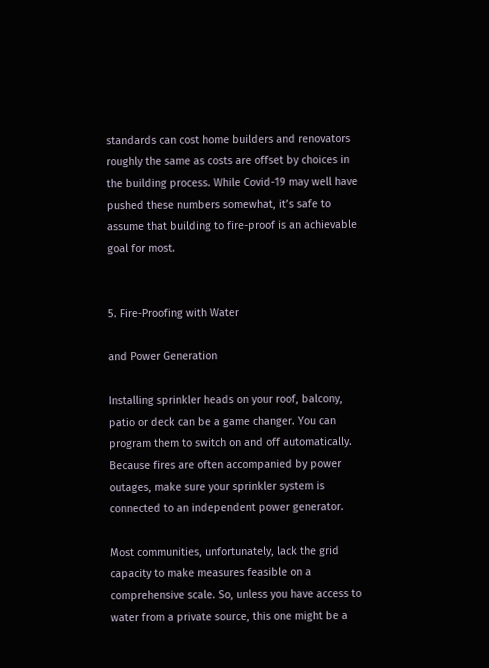standards can cost home builders and renovators roughly the same as costs are offset by choices in the building process. While Covid-19 may well have pushed these numbers somewhat, it’s safe to assume that building to fire-proof is an achievable goal for most.


5. Fire-Proofing with Water

and Power Generation

Installing sprinkler heads on your roof, balcony, patio or deck can be a game changer. You can program them to switch on and off automatically. Because fires are often accompanied by power outages, make sure your sprinkler system is connected to an independent power generator.

Most communities, unfortunately, lack the grid capacity to make measures feasible on a comprehensive scale. So, unless you have access to water from a private source, this one might be a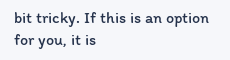bit tricky. If this is an option for you, it is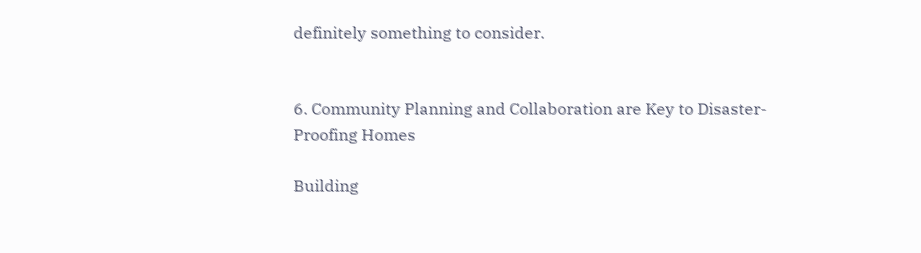definitely something to consider.


6. Community Planning and Collaboration are Key to Disaster-Proofing Homes

Building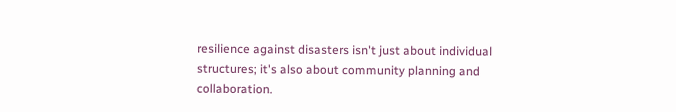resilience against disasters isn't just about individual structures; it's also about community planning and collaboration.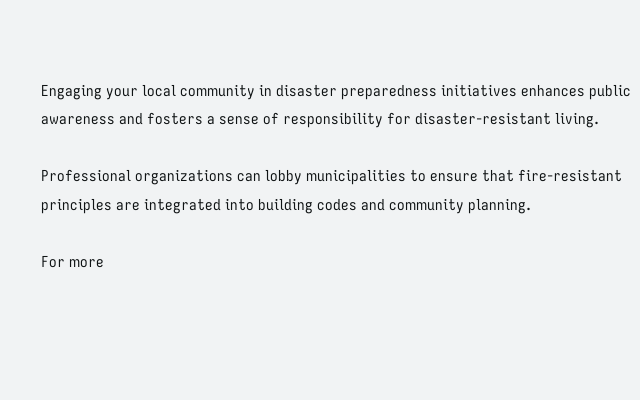Engaging your local community in disaster preparedness initiatives enhances public awareness and fosters a sense of responsibility for disaster-resistant living.

Professional organizations can lobby municipalities to ensure that fire-resistant principles are integrated into building codes and community planning.

For more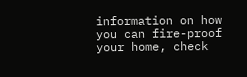information on how you can fire-proof your home, check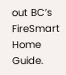out BC’s FireSmart Home Guide.